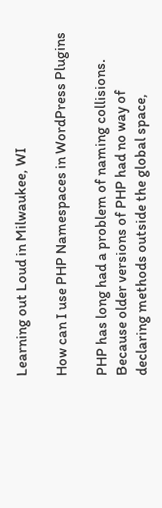Learning out Loud in Milwaukee, WI

How can I use PHP Namespaces in WordPress Plugins

PHP has long had a problem of naming collisions. Because older versions of PHP had no way of declaring methods outside the global space,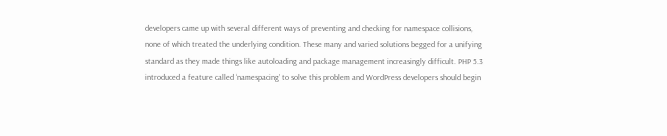developers came up with several different ways of preventing and checking for namespace collisions, none of which treated the underlying condition. These many and varied solutions begged for a unifying standard as they made things like autoloading and package management increasingly difficult. PHP 5.3 introduced a feature called ‘namespacing’ to solve this problem and WordPress developers should begin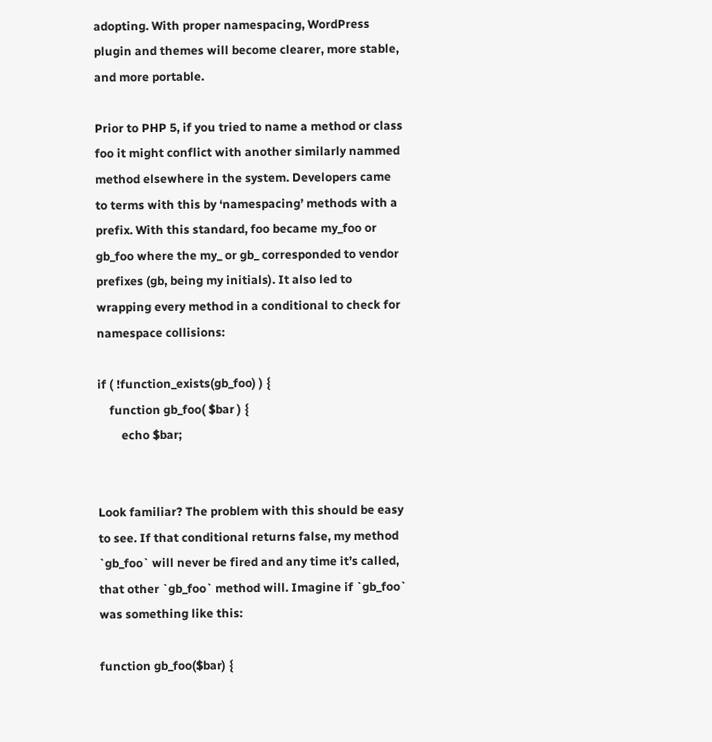adopting. With proper namespacing, WordPress plugin and themes will become clearer, more stable, and more portable.

Prior to PHP 5, if you tried to name a method or class foo it might conflict with another similarly nammed method elsewhere in the system. Developers came to terms with this by ‘namespacing’ methods with a prefix. With this standard, foo became my_foo or gb_foo where the my_ or gb_ corresponded to vendor prefixes (gb, being my initials). It also led to wrapping every method in a conditional to check for namespace collisions:

if ( !function_exists(gb_foo) ) {
    function gb_foo( $bar ) {
        echo $bar;


Look familiar? The problem with this should be easy to see. If that conditional returns false, my method `gb_foo` will never be fired and any time it’s called, that other `gb_foo` method will. Imagine if `gb_foo` was something like this:

function gb_foo($bar) {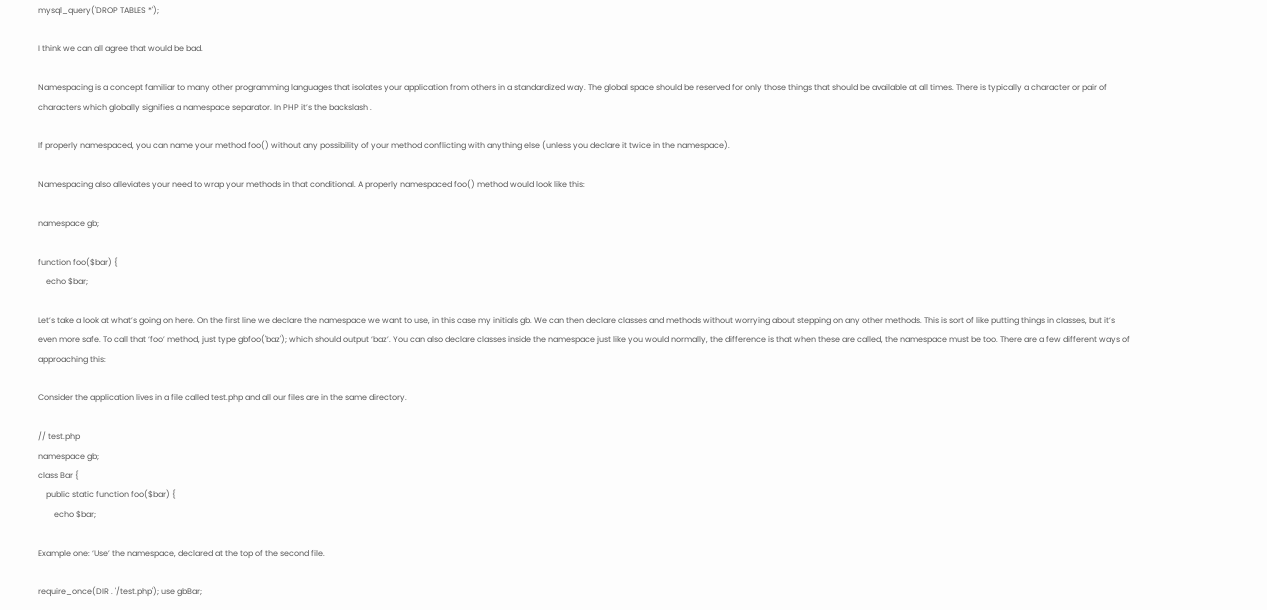mysql_query('DROP TABLES *');

I think we can all agree that would be bad.

Namespacing is a concept familiar to many other programming languages that isolates your application from others in a standardized way. The global space should be reserved for only those things that should be available at all times. There is typically a character or pair of characters which globally signifies a namespace separator. In PHP it’s the backslash .

If properly namespaced, you can name your method foo() without any possibility of your method conflicting with anything else (unless you declare it twice in the namespace).

Namespacing also alleviates your need to wrap your methods in that conditional. A properly namespaced foo() method would look like this:

namespace gb;

function foo($bar) {
    echo $bar;

Let’s take a look at what’s going on here. On the first line we declare the namespace we want to use, in this case my initials gb. We can then declare classes and methods without worrying about stepping on any other methods. This is sort of like putting things in classes, but it’s even more safe. To call that ‘foo’ method, just type gbfoo('baz'); which should output ‘baz’. You can also declare classes inside the namespace just like you would normally, the difference is that when these are called, the namespace must be too. There are a few different ways of approaching this:

Consider the application lives in a file called test.php and all our files are in the same directory.

// test.php
namespace gb;
class Bar {
    public static function foo($bar) {
        echo $bar;

Example one: ‘Use’ the namespace, declared at the top of the second file.

require_once(DIR . '/test.php'); use gbBar;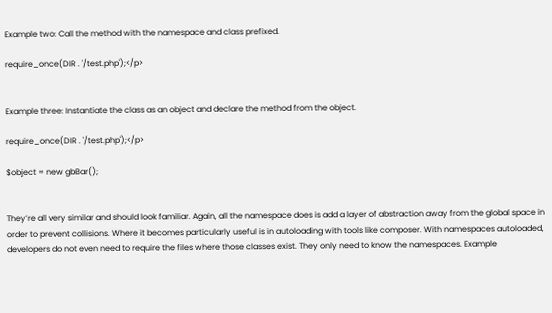Example two: Call the method with the namespace and class prefixed.

require_once(DIR . '/test.php');</p>


Example three: Instantiate the class as an object and declare the method from the object.

require_once(DIR . '/test.php');</p>

$object = new gbBar();


They’re all very similar and should look familiar. Again, all the namespace does is add a layer of abstraction away from the global space in order to prevent collisions. Where it becomes particularly useful is in autoloading with tools like composer. With namespaces autoloaded, developers do not even need to require the files where those classes exist. They only need to know the namespaces. Example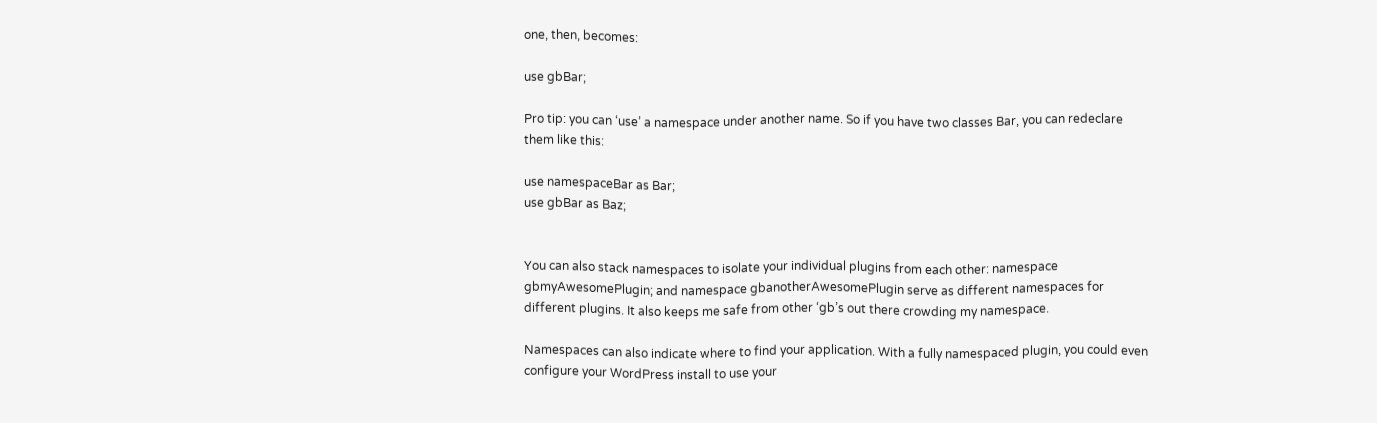one, then, becomes:

use gbBar;

Pro tip: you can ‘use’ a namespace under another name. So if you have two classes Bar, you can redeclare them like this:

use namespaceBar as Bar;
use gbBar as Baz;


You can also stack namespaces to isolate your individual plugins from each other: namespace gbmyAwesomePlugin; and namespace gbanotherAwesomePlugin serve as different namespaces for different plugins. It also keeps me safe from other ‘gb’s out there crowding my namespace.

Namespaces can also indicate where to find your application. With a fully namespaced plugin, you could even configure your WordPress install to use your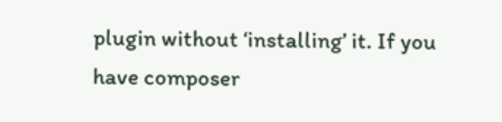plugin without ‘installing’ it. If you have composer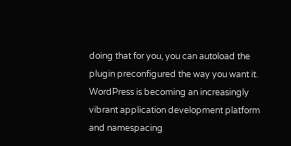doing that for you, you can autoload the plugin preconfigured the way you want it. WordPress is becoming an increasingly vibrant application development platform and namespacing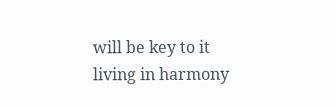will be key to it living in harmony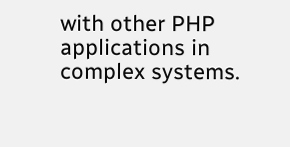with other PHP applications in complex systems.